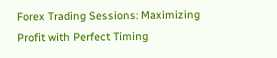Forex Trading Sessions: Maximizing Profit with Perfect Timing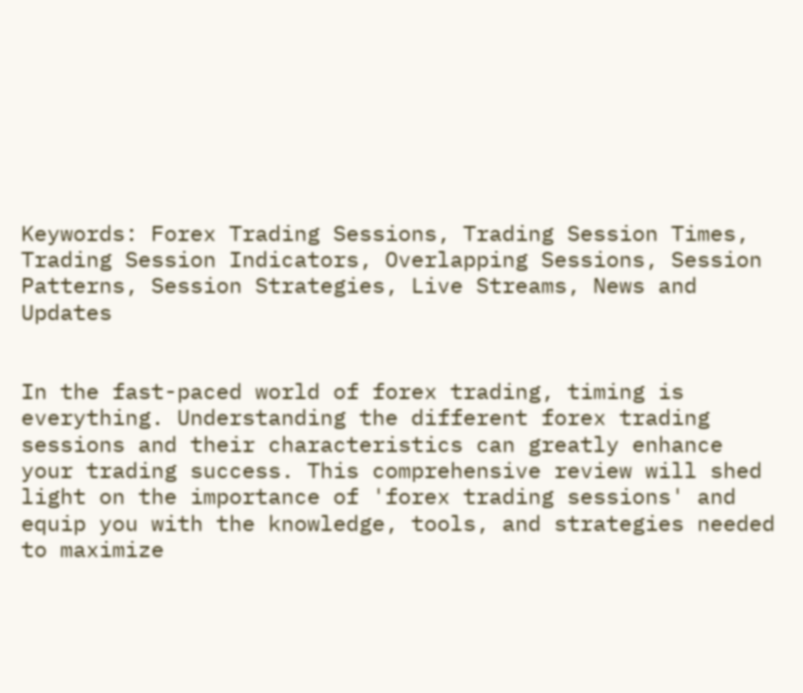Keywords: Forex Trading Sessions, Trading Session Times, Trading Session Indicators, Overlapping Sessions, Session Patterns, Session Strategies, Live Streams, News and Updates


In the fast-paced world of forex trading, timing is everything. Understanding the different forex trading sessions and their characteristics can greatly enhance your trading success. This comprehensive review will shed light on the importance of 'forex trading sessions' and equip you with the knowledge, tools, and strategies needed to maximize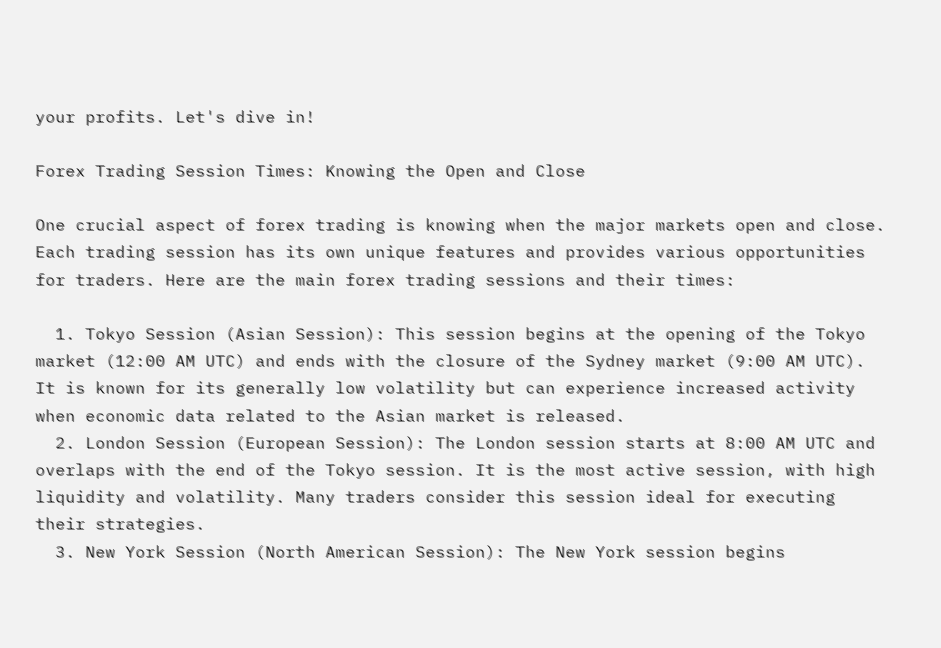your profits. Let's dive in!

Forex Trading Session Times: Knowing the Open and Close

One crucial aspect of forex trading is knowing when the major markets open and close. Each trading session has its own unique features and provides various opportunities for traders. Here are the main forex trading sessions and their times:

  1. Tokyo Session (Asian Session): This session begins at the opening of the Tokyo market (12:00 AM UTC) and ends with the closure of the Sydney market (9:00 AM UTC). It is known for its generally low volatility but can experience increased activity when economic data related to the Asian market is released.
  2. London Session (European Session): The London session starts at 8:00 AM UTC and overlaps with the end of the Tokyo session. It is the most active session, with high liquidity and volatility. Many traders consider this session ideal for executing their strategies.
  3. New York Session (North American Session): The New York session begins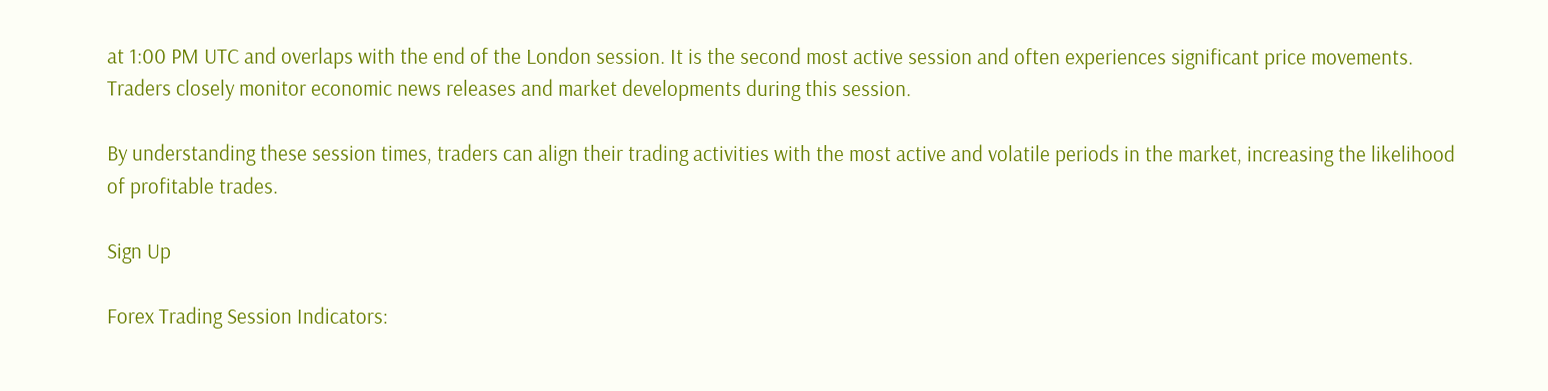at 1:00 PM UTC and overlaps with the end of the London session. It is the second most active session and often experiences significant price movements. Traders closely monitor economic news releases and market developments during this session.

By understanding these session times, traders can align their trading activities with the most active and volatile periods in the market, increasing the likelihood of profitable trades.

Sign Up

Forex Trading Session Indicators: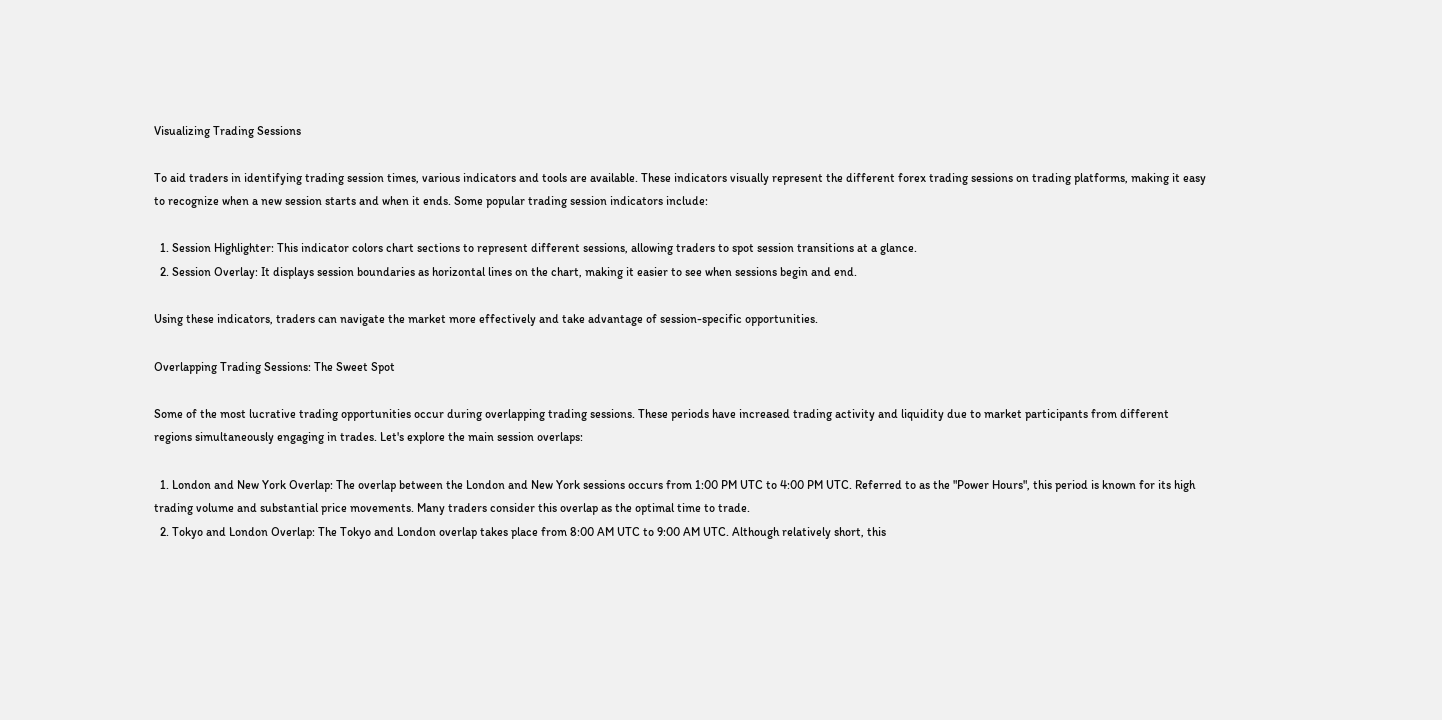Visualizing Trading Sessions

To aid traders in identifying trading session times, various indicators and tools are available. These indicators visually represent the different forex trading sessions on trading platforms, making it easy to recognize when a new session starts and when it ends. Some popular trading session indicators include:

  1. Session Highlighter: This indicator colors chart sections to represent different sessions, allowing traders to spot session transitions at a glance.
  2. Session Overlay: It displays session boundaries as horizontal lines on the chart, making it easier to see when sessions begin and end.

Using these indicators, traders can navigate the market more effectively and take advantage of session-specific opportunities.

Overlapping Trading Sessions: The Sweet Spot

Some of the most lucrative trading opportunities occur during overlapping trading sessions. These periods have increased trading activity and liquidity due to market participants from different regions simultaneously engaging in trades. Let's explore the main session overlaps:

  1. London and New York Overlap: The overlap between the London and New York sessions occurs from 1:00 PM UTC to 4:00 PM UTC. Referred to as the "Power Hours", this period is known for its high trading volume and substantial price movements. Many traders consider this overlap as the optimal time to trade.
  2. Tokyo and London Overlap: The Tokyo and London overlap takes place from 8:00 AM UTC to 9:00 AM UTC. Although relatively short, this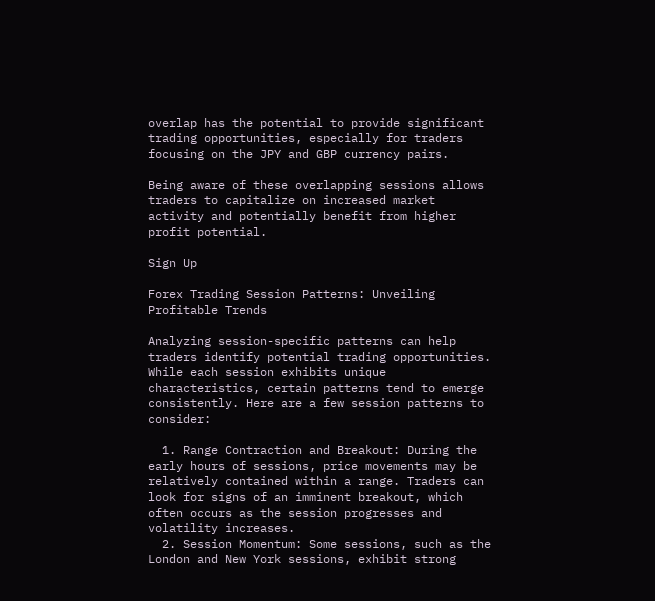overlap has the potential to provide significant trading opportunities, especially for traders focusing on the JPY and GBP currency pairs.

Being aware of these overlapping sessions allows traders to capitalize on increased market activity and potentially benefit from higher profit potential.

Sign Up

Forex Trading Session Patterns: Unveiling Profitable Trends

Analyzing session-specific patterns can help traders identify potential trading opportunities. While each session exhibits unique characteristics, certain patterns tend to emerge consistently. Here are a few session patterns to consider:

  1. Range Contraction and Breakout: During the early hours of sessions, price movements may be relatively contained within a range. Traders can look for signs of an imminent breakout, which often occurs as the session progresses and volatility increases.
  2. Session Momentum: Some sessions, such as the London and New York sessions, exhibit strong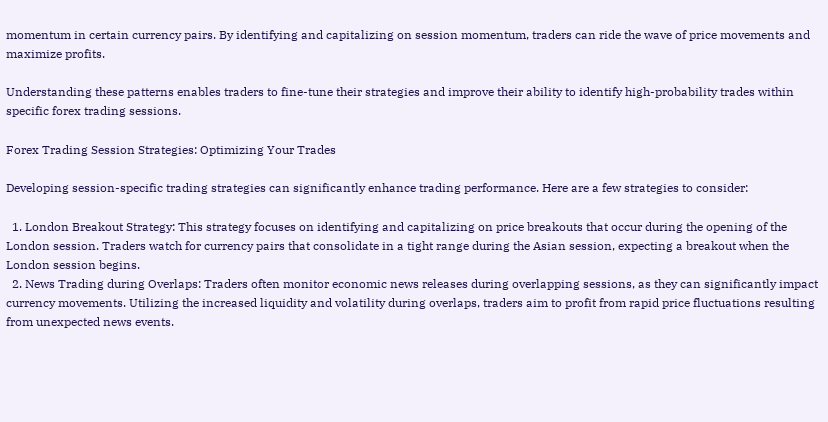momentum in certain currency pairs. By identifying and capitalizing on session momentum, traders can ride the wave of price movements and maximize profits.

Understanding these patterns enables traders to fine-tune their strategies and improve their ability to identify high-probability trades within specific forex trading sessions.

Forex Trading Session Strategies: Optimizing Your Trades

Developing session-specific trading strategies can significantly enhance trading performance. Here are a few strategies to consider:

  1. London Breakout Strategy: This strategy focuses on identifying and capitalizing on price breakouts that occur during the opening of the London session. Traders watch for currency pairs that consolidate in a tight range during the Asian session, expecting a breakout when the London session begins.
  2. News Trading during Overlaps: Traders often monitor economic news releases during overlapping sessions, as they can significantly impact currency movements. Utilizing the increased liquidity and volatility during overlaps, traders aim to profit from rapid price fluctuations resulting from unexpected news events.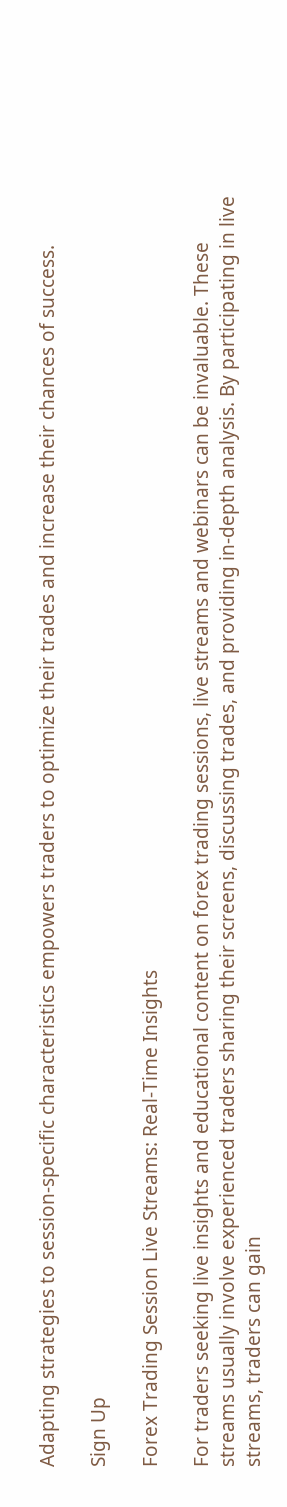Adapting strategies to session-specific characteristics empowers traders to optimize their trades and increase their chances of success.

Sign Up

Forex Trading Session Live Streams: Real-Time Insights

For traders seeking live insights and educational content on forex trading sessions, live streams and webinars can be invaluable. These streams usually involve experienced traders sharing their screens, discussing trades, and providing in-depth analysis. By participating in live streams, traders can gain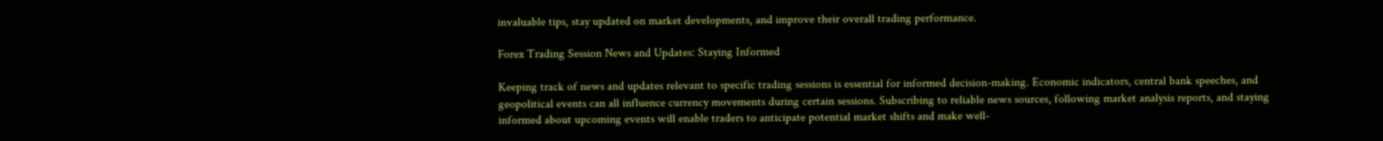invaluable tips, stay updated on market developments, and improve their overall trading performance.

Forex Trading Session News and Updates: Staying Informed

Keeping track of news and updates relevant to specific trading sessions is essential for informed decision-making. Economic indicators, central bank speeches, and geopolitical events can all influence currency movements during certain sessions. Subscribing to reliable news sources, following market analysis reports, and staying informed about upcoming events will enable traders to anticipate potential market shifts and make well-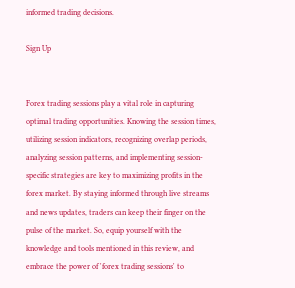informed trading decisions.

Sign Up


Forex trading sessions play a vital role in capturing optimal trading opportunities. Knowing the session times, utilizing session indicators, recognizing overlap periods, analyzing session patterns, and implementing session-specific strategies are key to maximizing profits in the forex market. By staying informed through live streams and news updates, traders can keep their finger on the pulse of the market. So, equip yourself with the knowledge and tools mentioned in this review, and embrace the power of 'forex trading sessions' to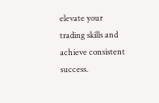elevate your trading skills and achieve consistent success.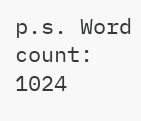p.s. Word count: 1024